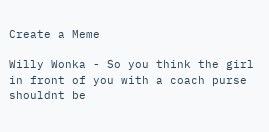Create a Meme

Willy Wonka - So you think the girl in front of you with a coach purse shouldnt be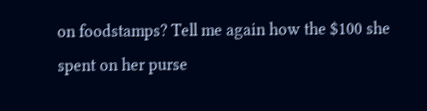on foodstamps? Tell me again how the $100 she spent on her purse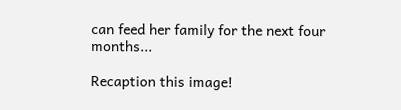can feed her family for the next four months...

Recaption this image!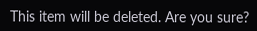This item will be deleted. Are you sure?